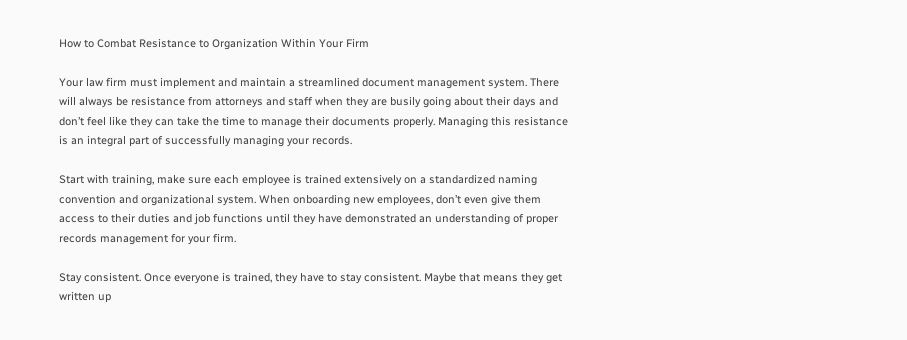How to Combat Resistance to Organization Within Your Firm

Your law firm must implement and maintain a streamlined document management system. There will always be resistance from attorneys and staff when they are busily going about their days and don’t feel like they can take the time to manage their documents properly. Managing this resistance is an integral part of successfully managing your records.

Start with training, make sure each employee is trained extensively on a standardized naming convention and organizational system. When onboarding new employees, don’t even give them access to their duties and job functions until they have demonstrated an understanding of proper records management for your firm.

Stay consistent. Once everyone is trained, they have to stay consistent. Maybe that means they get written up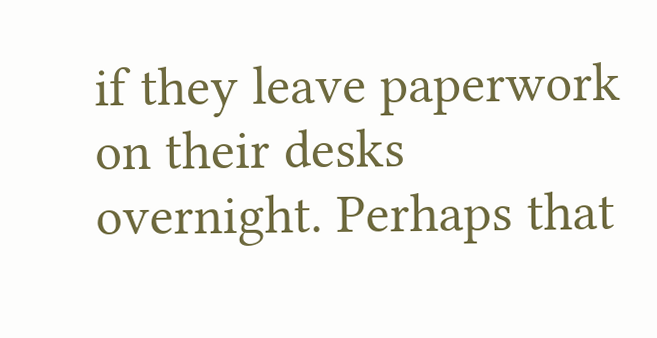if they leave paperwork on their desks overnight. Perhaps that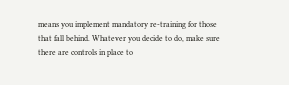means you implement mandatory re-training for those that fall behind. Whatever you decide to do, make sure there are controls in place to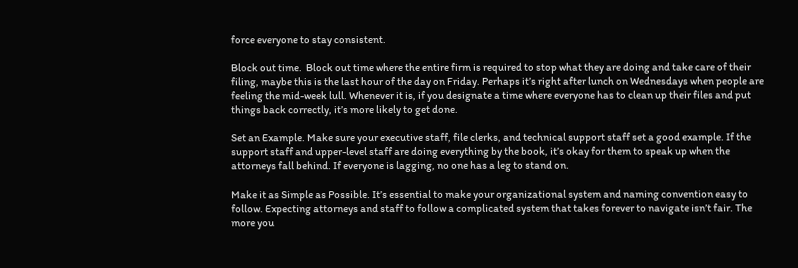force everyone to stay consistent.

Block out time.  Block out time where the entire firm is required to stop what they are doing and take care of their filing, maybe this is the last hour of the day on Friday. Perhaps it’s right after lunch on Wednesdays when people are feeling the mid-week lull. Whenever it is, if you designate a time where everyone has to clean up their files and put things back correctly, it’s more likely to get done.

Set an Example. Make sure your executive staff, file clerks, and technical support staff set a good example. If the support staff and upper-level staff are doing everything by the book, it’s okay for them to speak up when the attorneys fall behind. If everyone is lagging, no one has a leg to stand on.

Make it as Simple as Possible. It’s essential to make your organizational system and naming convention easy to follow. Expecting attorneys and staff to follow a complicated system that takes forever to navigate isn’t fair. The more you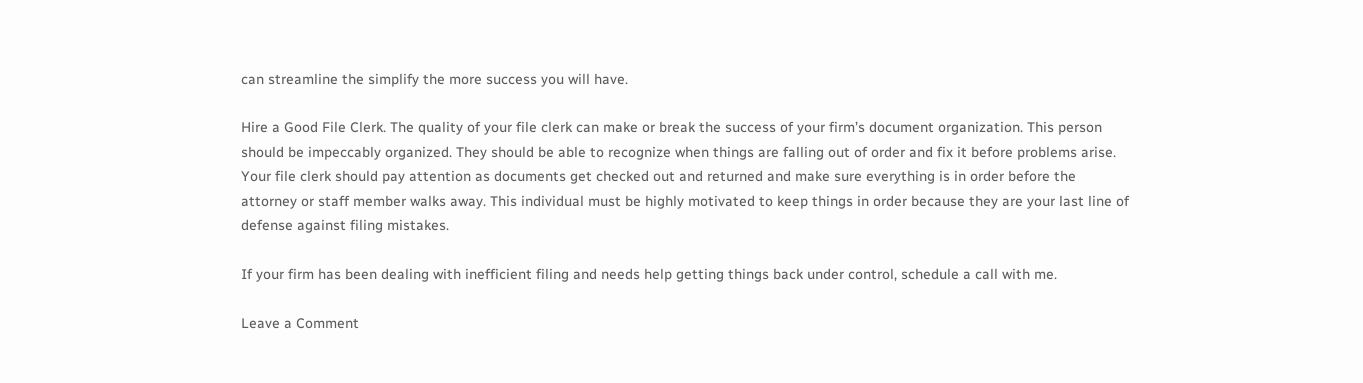can streamline the simplify the more success you will have.

Hire a Good File Clerk. The quality of your file clerk can make or break the success of your firm’s document organization. This person should be impeccably organized. They should be able to recognize when things are falling out of order and fix it before problems arise. Your file clerk should pay attention as documents get checked out and returned and make sure everything is in order before the attorney or staff member walks away. This individual must be highly motivated to keep things in order because they are your last line of defense against filing mistakes.

If your firm has been dealing with inefficient filing and needs help getting things back under control, schedule a call with me.

Leave a Comment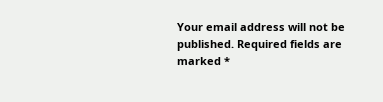Your email address will not be published. Required fields are marked *